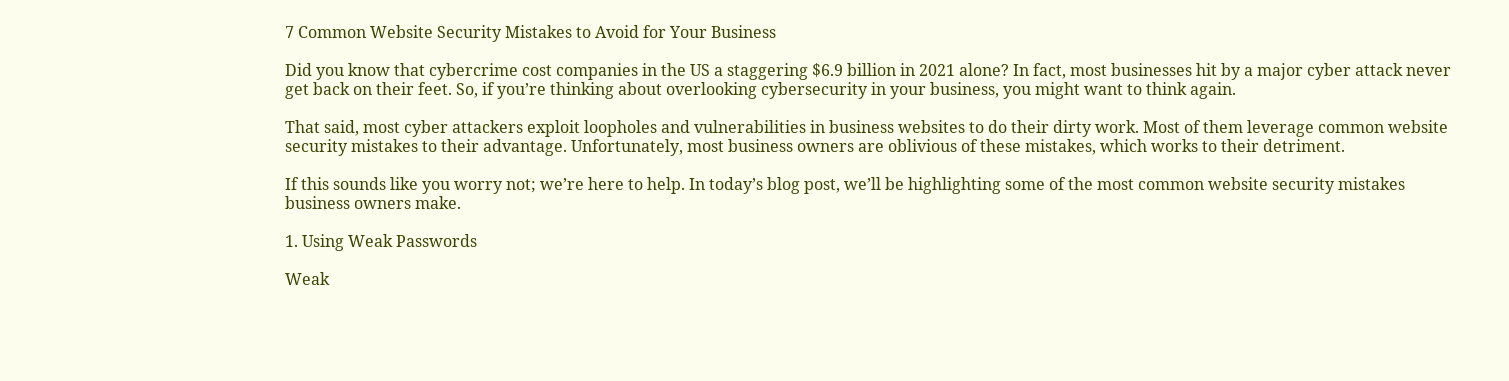7 Common Website Security Mistakes to Avoid for Your Business

Did you know that cybercrime cost companies in the US a staggering $6.9 billion in 2021 alone? In fact, most businesses hit by a major cyber attack never get back on their feet. So, if you’re thinking about overlooking cybersecurity in your business, you might want to think again.

That said, most cyber attackers exploit loopholes and vulnerabilities in business websites to do their dirty work. Most of them leverage common website security mistakes to their advantage. Unfortunately, most business owners are oblivious of these mistakes, which works to their detriment.

If this sounds like you worry not; we’re here to help. In today’s blog post, we’ll be highlighting some of the most common website security mistakes business owners make.

1. Using Weak Passwords

Weak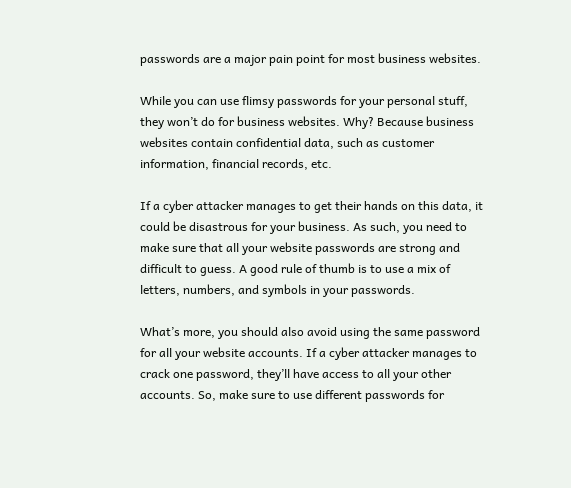passwords are a major pain point for most business websites.

While you can use flimsy passwords for your personal stuff, they won’t do for business websites. Why? Because business websites contain confidential data, such as customer information, financial records, etc.

If a cyber attacker manages to get their hands on this data, it could be disastrous for your business. As such, you need to make sure that all your website passwords are strong and difficult to guess. A good rule of thumb is to use a mix of letters, numbers, and symbols in your passwords.

What’s more, you should also avoid using the same password for all your website accounts. If a cyber attacker manages to crack one password, they’ll have access to all your other accounts. So, make sure to use different passwords for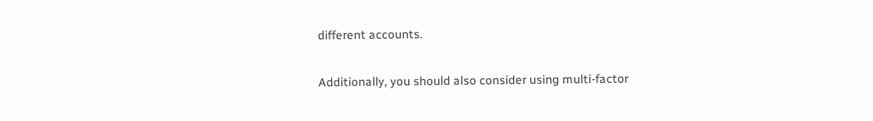different accounts.

Additionally, you should also consider using multi-factor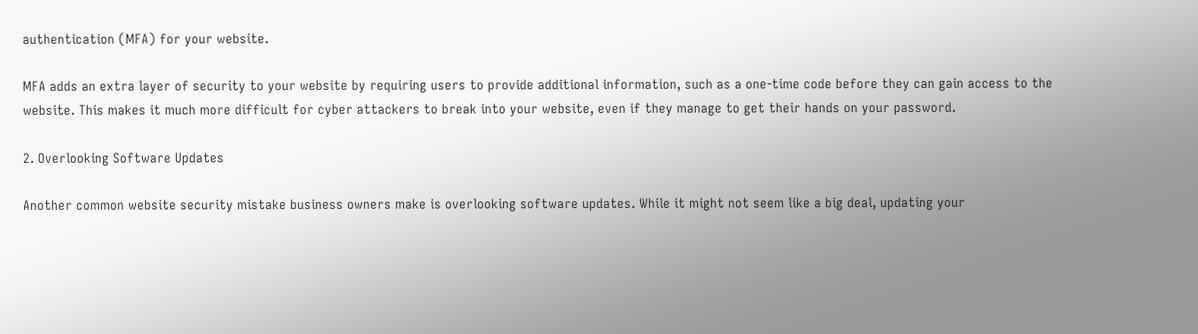authentication (MFA) for your website.

MFA adds an extra layer of security to your website by requiring users to provide additional information, such as a one-time code before they can gain access to the website. This makes it much more difficult for cyber attackers to break into your website, even if they manage to get their hands on your password.

2. Overlooking Software Updates

Another common website security mistake business owners make is overlooking software updates. While it might not seem like a big deal, updating your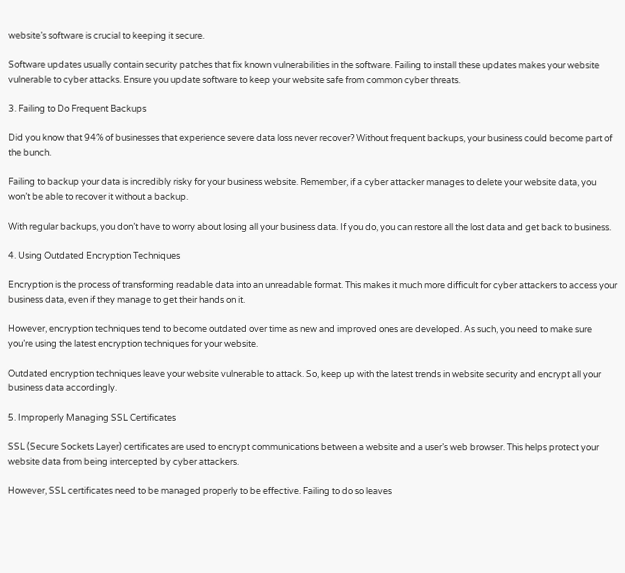website’s software is crucial to keeping it secure.

Software updates usually contain security patches that fix known vulnerabilities in the software. Failing to install these updates makes your website vulnerable to cyber attacks. Ensure you update software to keep your website safe from common cyber threats.

3. Failing to Do Frequent Backups

Did you know that 94% of businesses that experience severe data loss never recover? Without frequent backups, your business could become part of the bunch.

Failing to backup your data is incredibly risky for your business website. Remember, if a cyber attacker manages to delete your website data, you won’t be able to recover it without a backup.

With regular backups, you don’t have to worry about losing all your business data. If you do, you can restore all the lost data and get back to business.

4. Using Outdated Encryption Techniques

Encryption is the process of transforming readable data into an unreadable format. This makes it much more difficult for cyber attackers to access your business data, even if they manage to get their hands on it.

However, encryption techniques tend to become outdated over time as new and improved ones are developed. As such, you need to make sure you’re using the latest encryption techniques for your website.

Outdated encryption techniques leave your website vulnerable to attack. So, keep up with the latest trends in website security and encrypt all your business data accordingly.

5. Improperly Managing SSL Certificates

SSL (Secure Sockets Layer) certificates are used to encrypt communications between a website and a user’s web browser. This helps protect your website data from being intercepted by cyber attackers.

However, SSL certificates need to be managed properly to be effective. Failing to do so leaves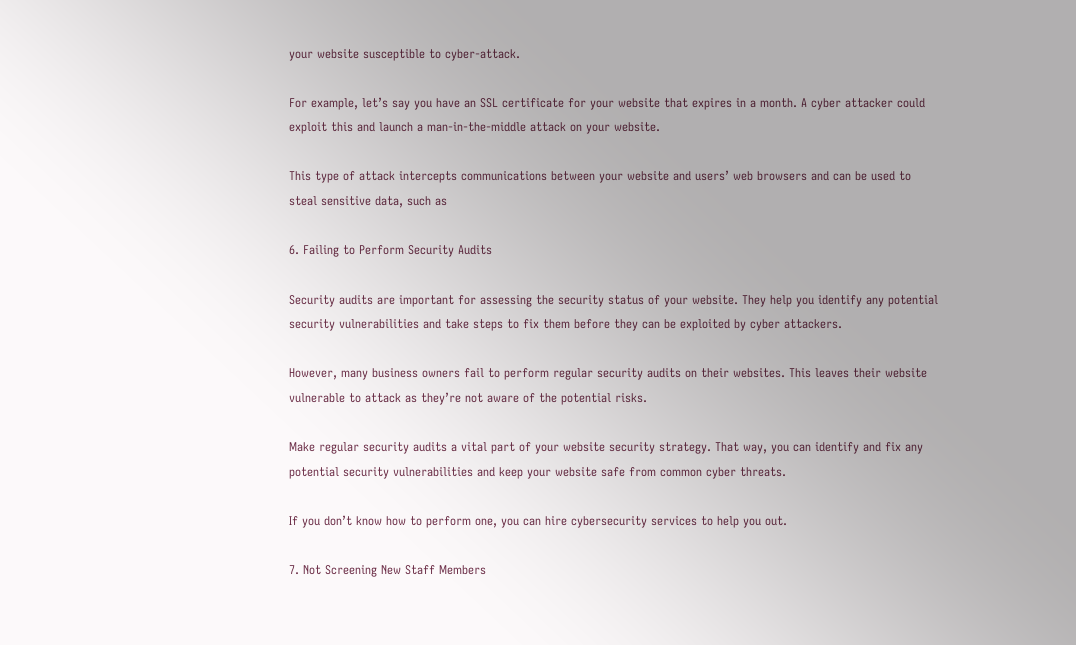your website susceptible to cyber-attack.

For example, let’s say you have an SSL certificate for your website that expires in a month. A cyber attacker could exploit this and launch a man-in-the-middle attack on your website.

This type of attack intercepts communications between your website and users’ web browsers and can be used to steal sensitive data, such as

6. Failing to Perform Security Audits

Security audits are important for assessing the security status of your website. They help you identify any potential security vulnerabilities and take steps to fix them before they can be exploited by cyber attackers.

However, many business owners fail to perform regular security audits on their websites. This leaves their website vulnerable to attack as they’re not aware of the potential risks.

Make regular security audits a vital part of your website security strategy. That way, you can identify and fix any potential security vulnerabilities and keep your website safe from common cyber threats.

If you don’t know how to perform one, you can hire cybersecurity services to help you out.

7. Not Screening New Staff Members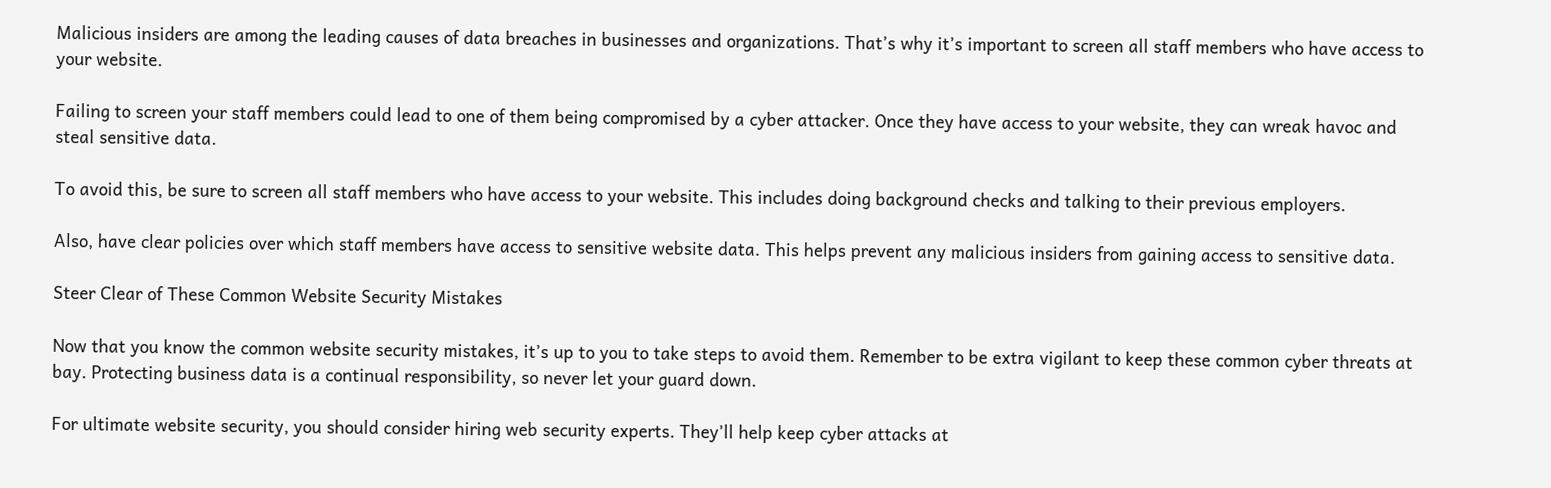Malicious insiders are among the leading causes of data breaches in businesses and organizations. That’s why it’s important to screen all staff members who have access to your website.

Failing to screen your staff members could lead to one of them being compromised by a cyber attacker. Once they have access to your website, they can wreak havoc and steal sensitive data.

To avoid this, be sure to screen all staff members who have access to your website. This includes doing background checks and talking to their previous employers.

Also, have clear policies over which staff members have access to sensitive website data. This helps prevent any malicious insiders from gaining access to sensitive data.

Steer Clear of These Common Website Security Mistakes

Now that you know the common website security mistakes, it’s up to you to take steps to avoid them. Remember to be extra vigilant to keep these common cyber threats at bay. Protecting business data is a continual responsibility, so never let your guard down.

For ultimate website security, you should consider hiring web security experts. They’ll help keep cyber attacks at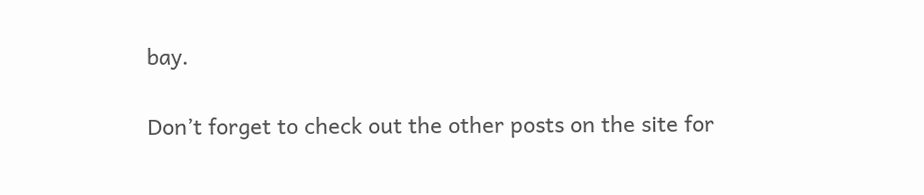bay.

Don’t forget to check out the other posts on the site for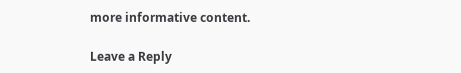more informative content.

Leave a Reply